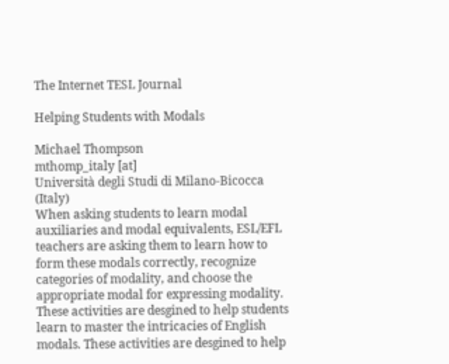The Internet TESL Journal

Helping Students with Modals

Michael Thompson
mthomp_italy [at]
Università degli Studi di Milano-Bicocca (Italy)
When asking students to learn modal auxiliaries and modal equivalents, ESL/EFL teachers are asking them to learn how to form these modals correctly, recognize categories of modality, and choose the appropriate modal for expressing modality. These activities are desgined to help students learn to master the intricacies of English modals. These activities are desgined to help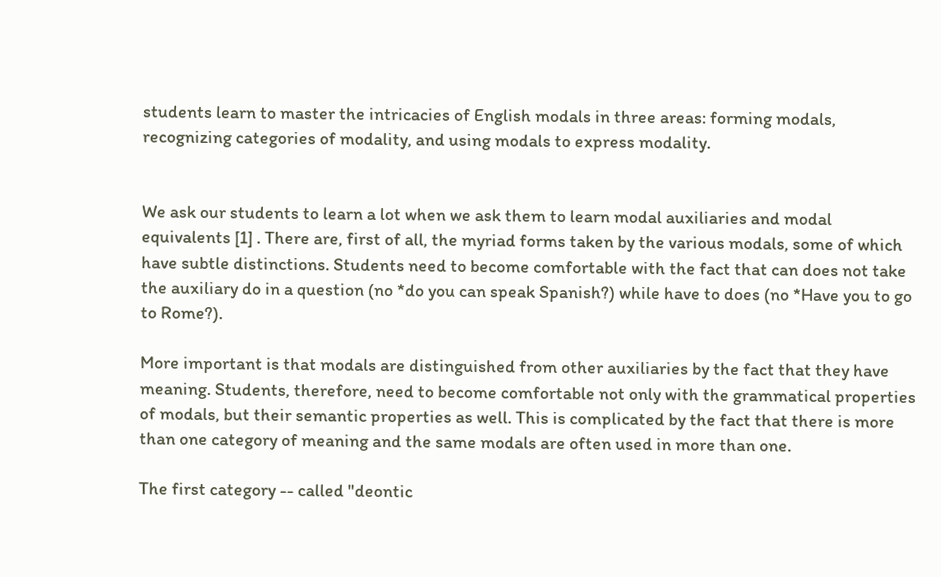students learn to master the intricacies of English modals in three areas: forming modals, recognizing categories of modality, and using modals to express modality.


We ask our students to learn a lot when we ask them to learn modal auxiliaries and modal equivalents [1] . There are, first of all, the myriad forms taken by the various modals, some of which have subtle distinctions. Students need to become comfortable with the fact that can does not take the auxiliary do in a question (no *do you can speak Spanish?) while have to does (no *Have you to go to Rome?).

More important is that modals are distinguished from other auxiliaries by the fact that they have meaning. Students, therefore, need to become comfortable not only with the grammatical properties of modals, but their semantic properties as well. This is complicated by the fact that there is more than one category of meaning and the same modals are often used in more than one.

The first category -- called "deontic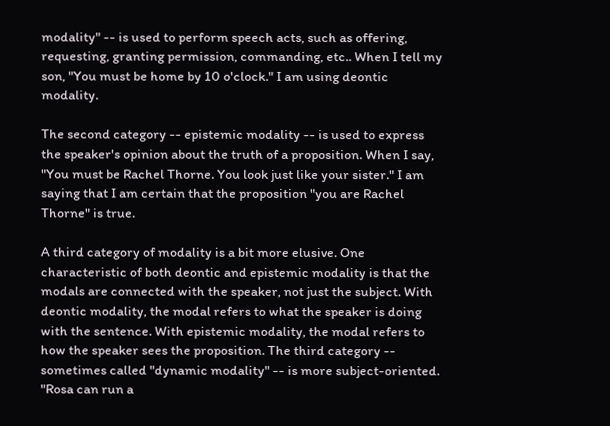modality" -- is used to perform speech acts, such as offering, requesting, granting permission, commanding, etc.. When I tell my son, "You must be home by 10 o'clock." I am using deontic modality.

The second category -- epistemic modality -- is used to express the speaker's opinion about the truth of a proposition. When I say, "You must be Rachel Thorne. You look just like your sister." I am saying that I am certain that the proposition "you are Rachel Thorne" is true.

A third category of modality is a bit more elusive. One characteristic of both deontic and epistemic modality is that the modals are connected with the speaker, not just the subject. With deontic modality, the modal refers to what the speaker is doing with the sentence. With epistemic modality, the modal refers to how the speaker sees the proposition. The third category -- sometimes called "dynamic modality" -- is more subject-oriented. "Rosa can run a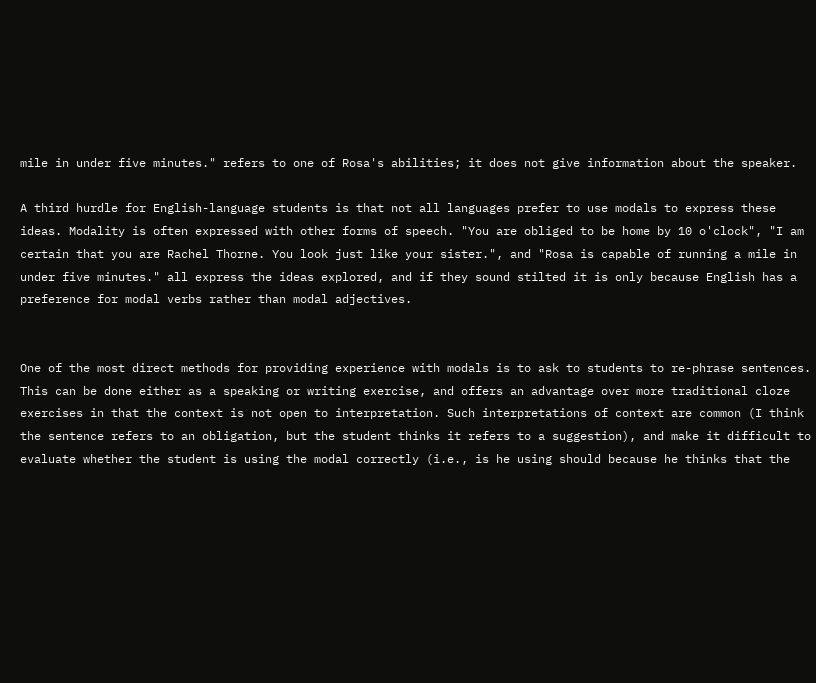mile in under five minutes." refers to one of Rosa's abilities; it does not give information about the speaker.

A third hurdle for English-language students is that not all languages prefer to use modals to express these ideas. Modality is often expressed with other forms of speech. "You are obliged to be home by 10 o'clock", "I am certain that you are Rachel Thorne. You look just like your sister.", and "Rosa is capable of running a mile in under five minutes." all express the ideas explored, and if they sound stilted it is only because English has a preference for modal verbs rather than modal adjectives.


One of the most direct methods for providing experience with modals is to ask to students to re-phrase sentences. This can be done either as a speaking or writing exercise, and offers an advantage over more traditional cloze exercises in that the context is not open to interpretation. Such interpretations of context are common (I think the sentence refers to an obligation, but the student thinks it refers to a suggestion), and make it difficult to evaluate whether the student is using the modal correctly (i.e., is he using should because he thinks that the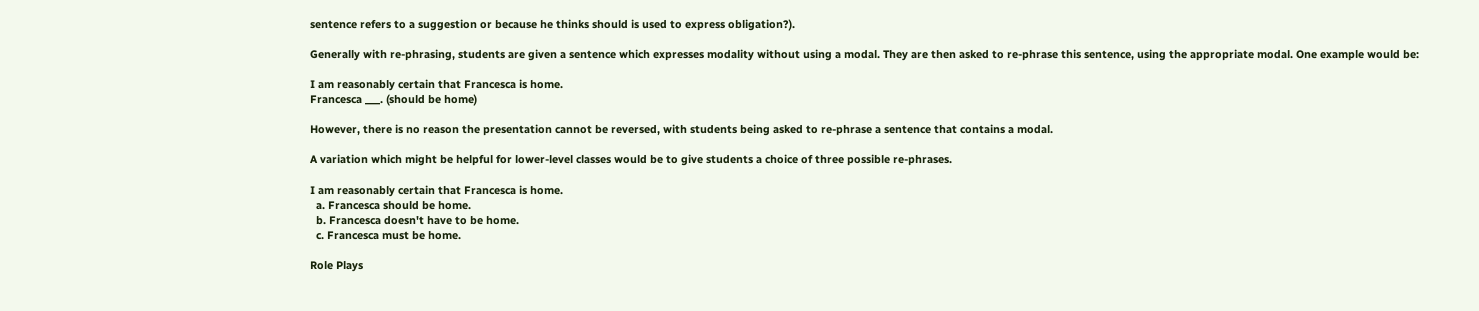sentence refers to a suggestion or because he thinks should is used to express obligation?).

Generally with re-phrasing, students are given a sentence which expresses modality without using a modal. They are then asked to re-phrase this sentence, using the appropriate modal. One example would be:

I am reasonably certain that Francesca is home.
Francesca ___. (should be home)

However, there is no reason the presentation cannot be reversed, with students being asked to re-phrase a sentence that contains a modal.

A variation which might be helpful for lower-level classes would be to give students a choice of three possible re-phrases.

I am reasonably certain that Francesca is home.
  a. Francesca should be home.
  b. Francesca doesn't have to be home.
  c. Francesca must be home.

Role Plays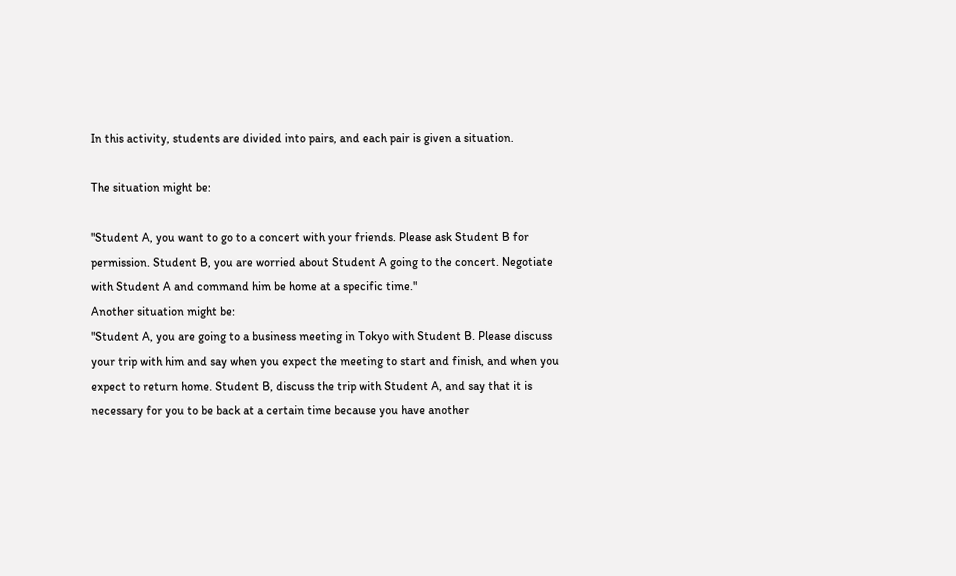In this activity, students are divided into pairs, and each pair is given a situation.

The situation might be:

"Student A, you want to go to a concert with your friends. Please ask Student B for permission. Student B, you are worried about Student A going to the concert. Negotiate with Student A and command him be home at a specific time."
Another situation might be:
"Student A, you are going to a business meeting in Tokyo with Student B. Please discuss your trip with him and say when you expect the meeting to start and finish, and when you expect to return home. Student B, discuss the trip with Student A, and say that it is necessary for you to be back at a certain time because you have another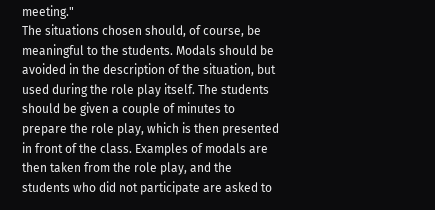meeting."
The situations chosen should, of course, be meaningful to the students. Modals should be avoided in the description of the situation, but used during the role play itself. The students should be given a couple of minutes to prepare the role play, which is then presented in front of the class. Examples of modals are then taken from the role play, and the students who did not participate are asked to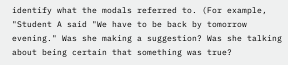identify what the modals referred to. (For example, "Student A said "We have to be back by tomorrow evening." Was she making a suggestion? Was she talking about being certain that something was true?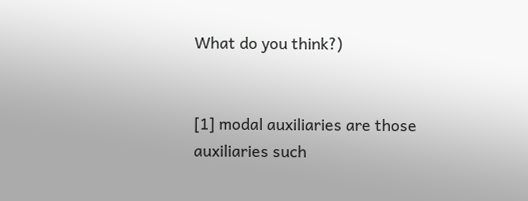What do you think?)


[1] modal auxiliaries are those auxiliaries such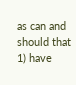as can and should that 1) have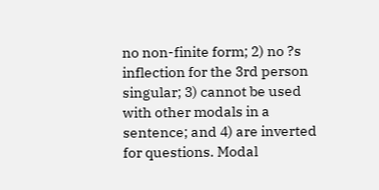no non-finite form; 2) no ?s inflection for the 3rd person singular; 3) cannot be used with other modals in a sentence; and 4) are inverted for questions. Modal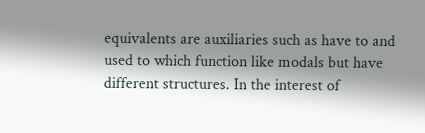equivalents are auxiliaries such as have to and used to which function like modals but have different structures. In the interest of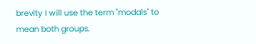brevity I will use the term "modals" to mean both groups.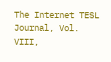The Internet TESL Journal, Vol. VIII,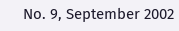No. 9, September 2002